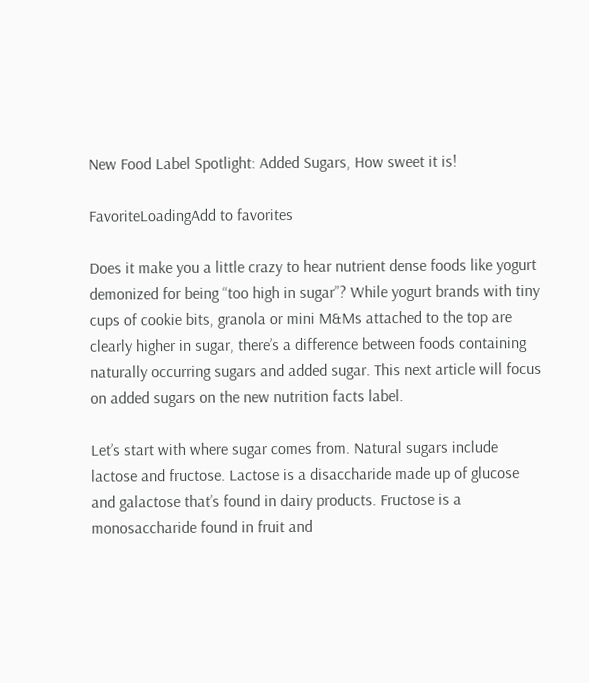New Food Label Spotlight: Added Sugars, How sweet it is!

FavoriteLoadingAdd to favorites

Does it make you a little crazy to hear nutrient dense foods like yogurt demonized for being “too high in sugar”? While yogurt brands with tiny cups of cookie bits, granola or mini M&Ms attached to the top are clearly higher in sugar, there’s a difference between foods containing naturally occurring sugars and added sugar. This next article will focus on added sugars on the new nutrition facts label.

Let’s start with where sugar comes from. Natural sugars include lactose and fructose. Lactose is a disaccharide made up of glucose and galactose that’s found in dairy products. Fructose is a monosaccharide found in fruit and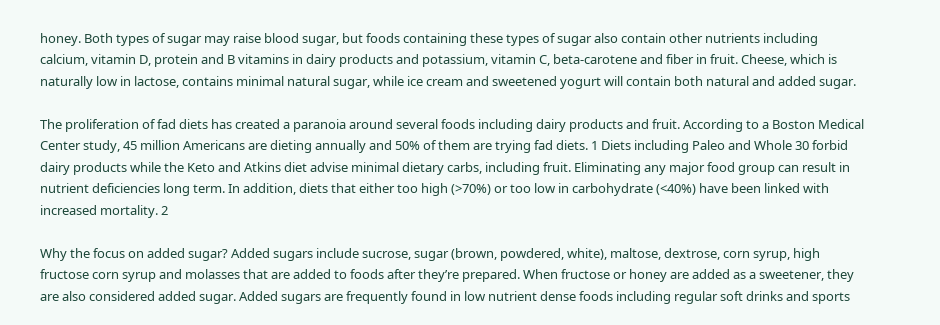honey. Both types of sugar may raise blood sugar, but foods containing these types of sugar also contain other nutrients including calcium, vitamin D, protein and B vitamins in dairy products and potassium, vitamin C, beta-carotene and fiber in fruit. Cheese, which is naturally low in lactose, contains minimal natural sugar, while ice cream and sweetened yogurt will contain both natural and added sugar.

The proliferation of fad diets has created a paranoia around several foods including dairy products and fruit. According to a Boston Medical Center study, 45 million Americans are dieting annually and 50% of them are trying fad diets. 1 Diets including Paleo and Whole 30 forbid dairy products while the Keto and Atkins diet advise minimal dietary carbs, including fruit. Eliminating any major food group can result in nutrient deficiencies long term. In addition, diets that either too high (>70%) or too low in carbohydrate (<40%) have been linked with increased mortality. 2

Why the focus on added sugar? Added sugars include sucrose, sugar (brown, powdered, white), maltose, dextrose, corn syrup, high fructose corn syrup and molasses that are added to foods after they’re prepared. When fructose or honey are added as a sweetener, they are also considered added sugar. Added sugars are frequently found in low nutrient dense foods including regular soft drinks and sports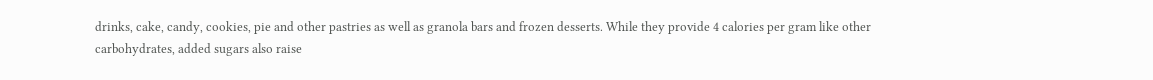drinks, cake, candy, cookies, pie and other pastries as well as granola bars and frozen desserts. While they provide 4 calories per gram like other carbohydrates, added sugars also raise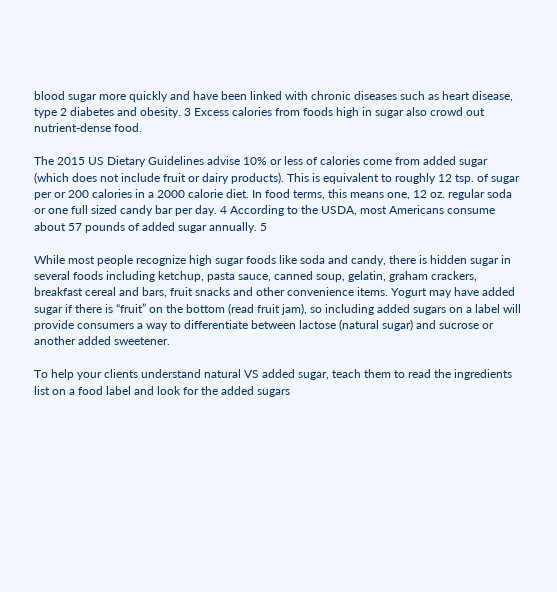blood sugar more quickly and have been linked with chronic diseases such as heart disease, type 2 diabetes and obesity. 3 Excess calories from foods high in sugar also crowd out nutrient-dense food.

The 2015 US Dietary Guidelines advise 10% or less of calories come from added sugar (which does not include fruit or dairy products). This is equivalent to roughly 12 tsp. of sugar per or 200 calories in a 2000 calorie diet. In food terms, this means one, 12 oz. regular soda or one full sized candy bar per day. 4 According to the USDA, most Americans consume about 57 pounds of added sugar annually. 5

While most people recognize high sugar foods like soda and candy, there is hidden sugar in several foods including ketchup, pasta sauce, canned soup, gelatin, graham crackers, breakfast cereal and bars, fruit snacks and other convenience items. Yogurt may have added sugar if there is “fruit” on the bottom (read fruit jam), so including added sugars on a label will provide consumers a way to differentiate between lactose (natural sugar) and sucrose or another added sweetener.

To help your clients understand natural VS added sugar, teach them to read the ingredients list on a food label and look for the added sugars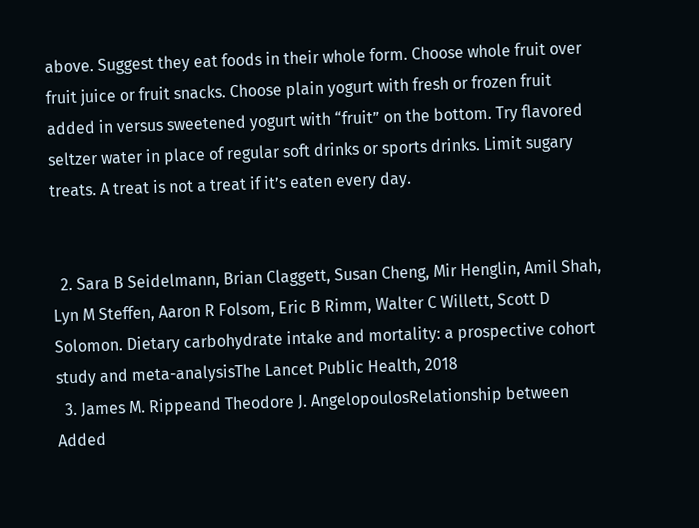above. Suggest they eat foods in their whole form. Choose whole fruit over fruit juice or fruit snacks. Choose plain yogurt with fresh or frozen fruit added in versus sweetened yogurt with “fruit” on the bottom. Try flavored seltzer water in place of regular soft drinks or sports drinks. Limit sugary treats. A treat is not a treat if it’s eaten every day.


  2. Sara B Seidelmann, Brian Claggett, Susan Cheng, Mir Henglin, Amil Shah, Lyn M Steffen, Aaron R Folsom, Eric B Rimm, Walter C Willett, Scott D Solomon. Dietary carbohydrate intake and mortality: a prospective cohort study and meta-analysisThe Lancet Public Health, 2018
  3. James M. Rippeand Theodore J. AngelopoulosRelationship between Added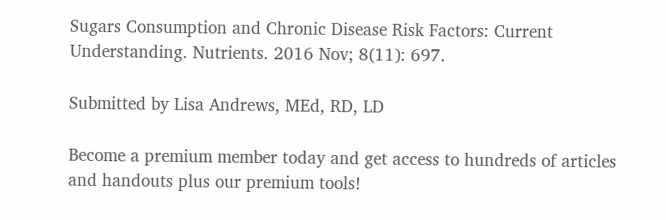Sugars Consumption and Chronic Disease Risk Factors: Current Understanding. Nutrients. 2016 Nov; 8(11): 697.

Submitted by Lisa Andrews, MEd, RD, LD

Become a premium member today and get access to hundreds of articles and handouts plus our premium tools!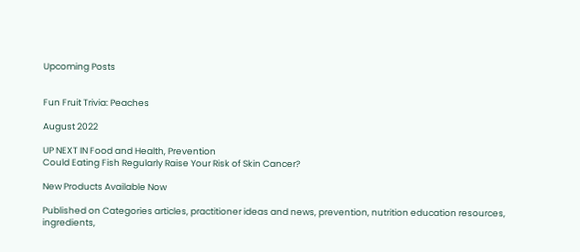Upcoming Posts


Fun Fruit Trivia: Peaches

August 2022

UP NEXT IN Food and Health, Prevention
Could Eating Fish Regularly Raise Your Risk of Skin Cancer?

New Products Available Now

Published on Categories articles, practitioner ideas and news, prevention, nutrition education resources, ingredients,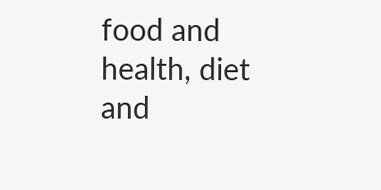food and health, diet and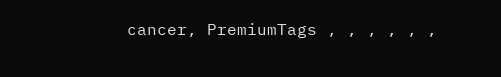cancer, PremiumTags , , , , , ,